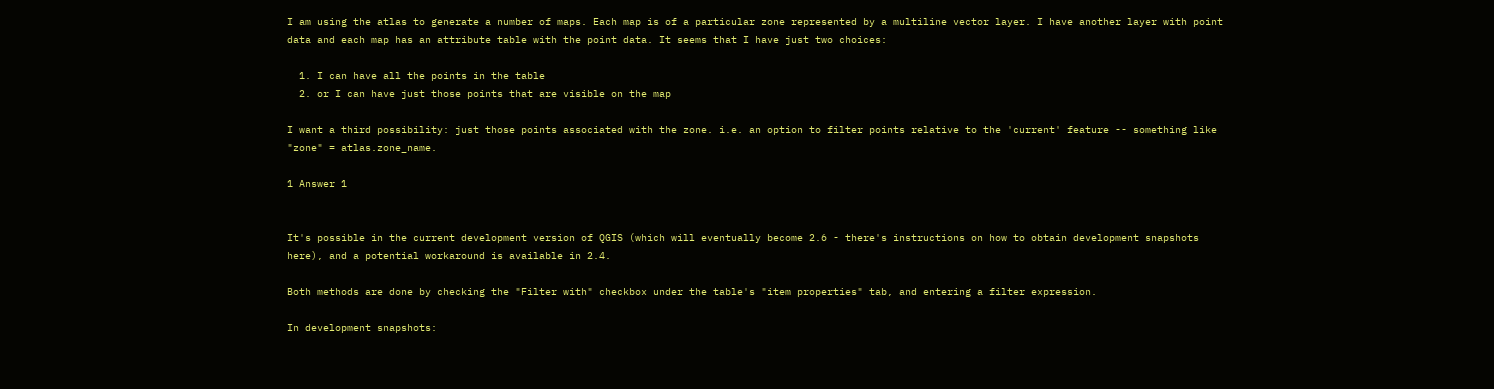I am using the atlas to generate a number of maps. Each map is of a particular zone represented by a multiline vector layer. I have another layer with point data and each map has an attribute table with the point data. It seems that I have just two choices:

  1. I can have all the points in the table
  2. or I can have just those points that are visible on the map

I want a third possibility: just those points associated with the zone. i.e. an option to filter points relative to the 'current' feature -- something like "zone" = atlas.zone_name.

1 Answer 1


It's possible in the current development version of QGIS (which will eventually become 2.6 - there's instructions on how to obtain development snapshots here), and a potential workaround is available in 2.4.

Both methods are done by checking the "Filter with" checkbox under the table's "item properties" tab, and entering a filter expression.

In development snapshots: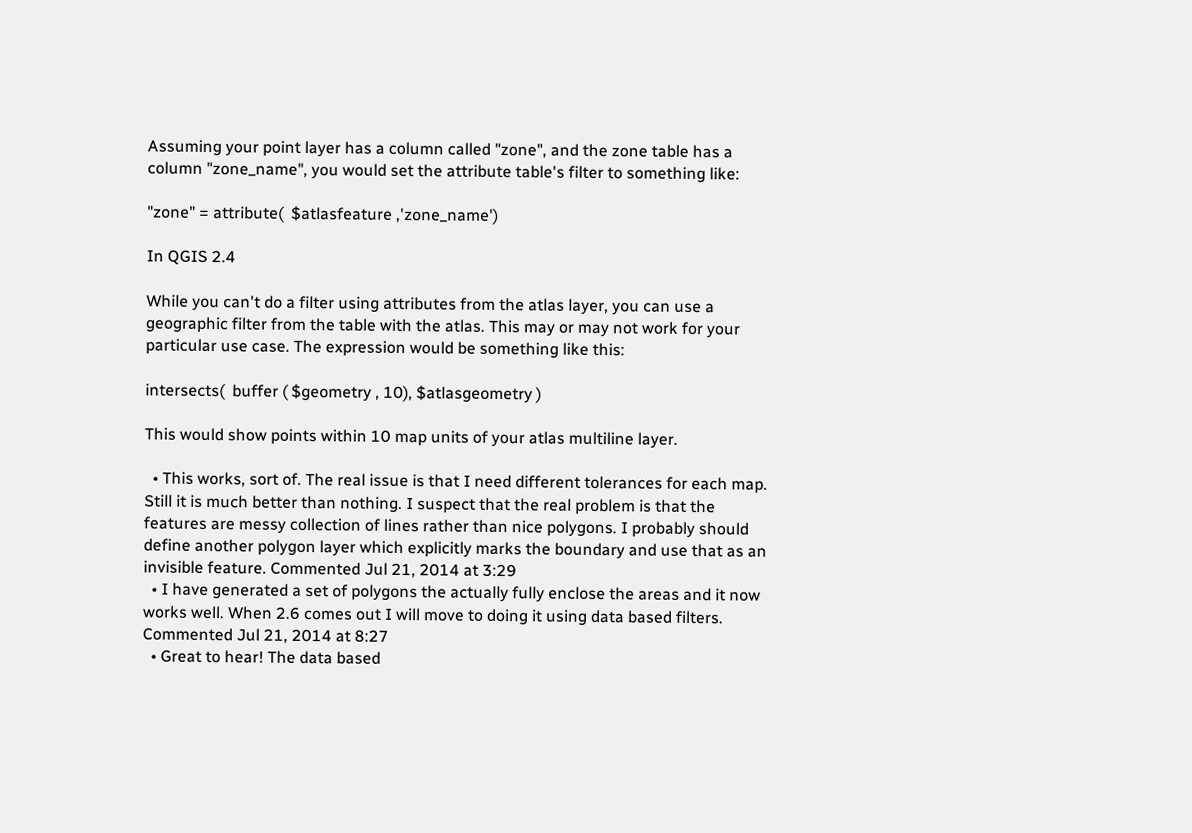Assuming your point layer has a column called "zone", and the zone table has a column "zone_name", you would set the attribute table's filter to something like:

"zone" = attribute(  $atlasfeature ,'zone_name')

In QGIS 2.4

While you can't do a filter using attributes from the atlas layer, you can use a geographic filter from the table with the atlas. This may or may not work for your particular use case. The expression would be something like this:

intersects(  buffer ( $geometry , 10), $atlasgeometry )

This would show points within 10 map units of your atlas multiline layer.

  • This works, sort of. The real issue is that I need different tolerances for each map. Still it is much better than nothing. I suspect that the real problem is that the features are messy collection of lines rather than nice polygons. I probably should define another polygon layer which explicitly marks the boundary and use that as an invisible feature. Commented Jul 21, 2014 at 3:29
  • I have generated a set of polygons the actually fully enclose the areas and it now works well. When 2.6 comes out I will move to doing it using data based filters. Commented Jul 21, 2014 at 8:27
  • Great to hear! The data based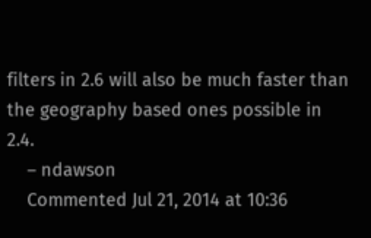filters in 2.6 will also be much faster than the geography based ones possible in 2.4.
    – ndawson
    Commented Jul 21, 2014 at 10:36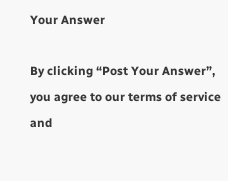Your Answer

By clicking “Post Your Answer”, you agree to our terms of service and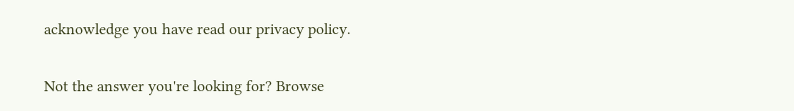acknowledge you have read our privacy policy.

Not the answer you're looking for? Browse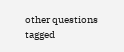other questions tagged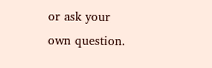or ask your own question.